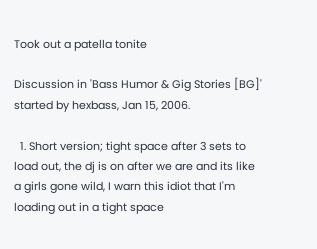Took out a patella tonite

Discussion in 'Bass Humor & Gig Stories [BG]' started by hexbass, Jan 15, 2006.

  1. Short version; tight space after 3 sets to load out, the dj is on after we are and its like a girls gone wild, I warn this idiot that I'm loading out in a tight space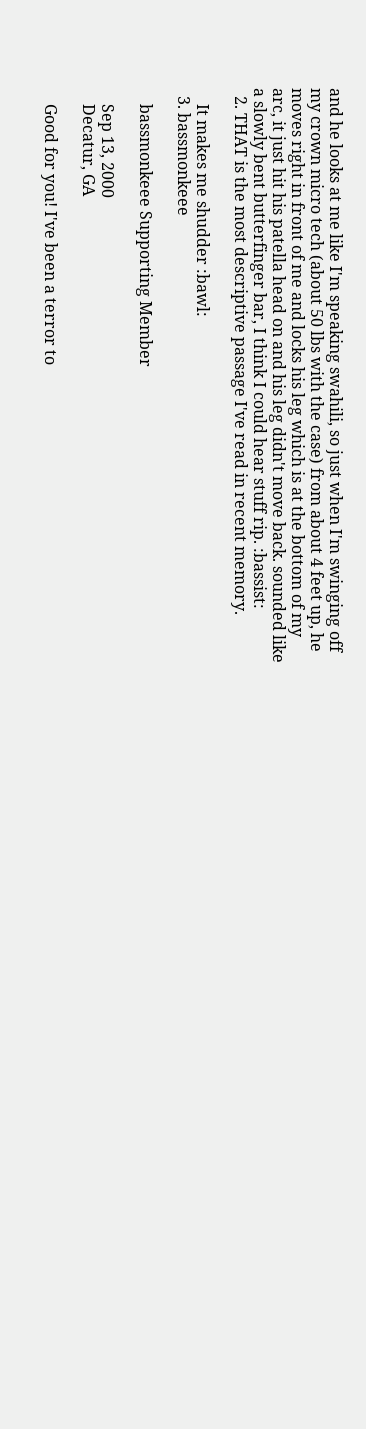and he looks at me like I'm speaking swahili, so just when I'm swinging off my crown micro tech (about 50 lbs with the case) from about 4 feet up, he moves right in front of me and locks his leg which is at the bottom of my arc, it just hit his patella head on and his leg didn't move back. sounded like a slowly bent butterfinger bar, I think I could hear stuff rip. :bassist:
  2. THAT is the most descriptive passage I've read in recent memory.

    It makes me shudder :bawl:
  3. bassmonkeee

    bassmonkeee Supporting Member

    Sep 13, 2000
    Decatur, GA

    Good for you! I've been a terror to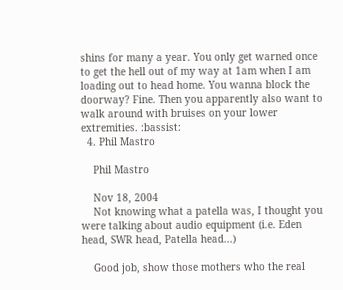shins for many a year. You only get warned once to get the hell out of my way at 1am when I am loading out to head home. You wanna block the doorway? Fine. Then you apparently also want to walk around with bruises on your lower extremities. :bassist:
  4. Phil Mastro

    Phil Mastro

    Nov 18, 2004
    Not knowing what a patella was, I thought you were talking about audio equipment (i.e. Eden head, SWR head, Patella head...)

    Good job, show those mothers who the real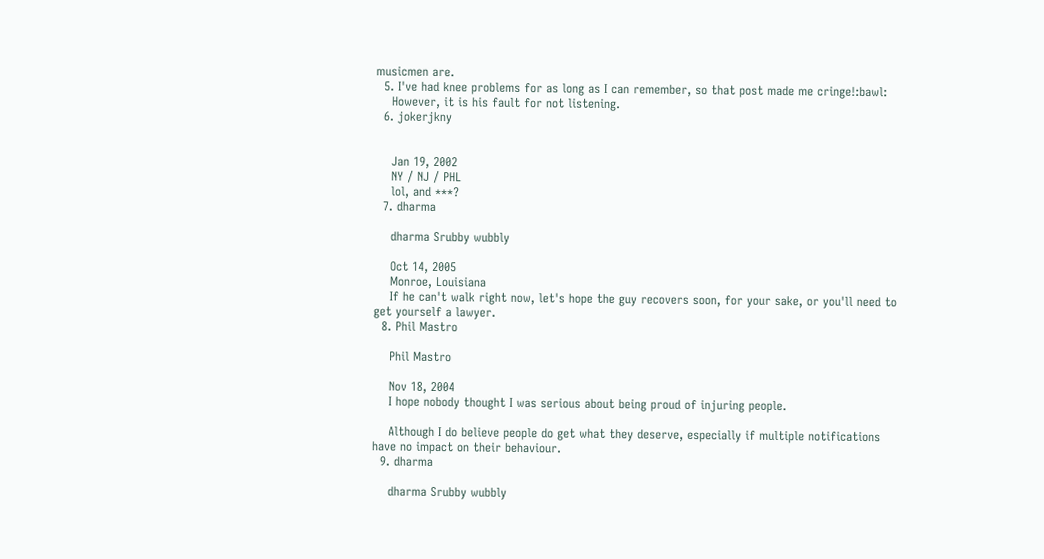musicmen are.
  5. I've had knee problems for as long as I can remember, so that post made me cringe!:bawl:
    However, it is his fault for not listening.
  6. jokerjkny


    Jan 19, 2002
    NY / NJ / PHL
    lol, and ***?
  7. dharma

    dharma Srubby wubbly

    Oct 14, 2005
    Monroe, Louisiana
    If he can't walk right now, let's hope the guy recovers soon, for your sake, or you'll need to get yourself a lawyer.
  8. Phil Mastro

    Phil Mastro

    Nov 18, 2004
    I hope nobody thought I was serious about being proud of injuring people.

    Although I do believe people do get what they deserve, especially if multiple notifications have no impact on their behaviour.
  9. dharma

    dharma Srubby wubbly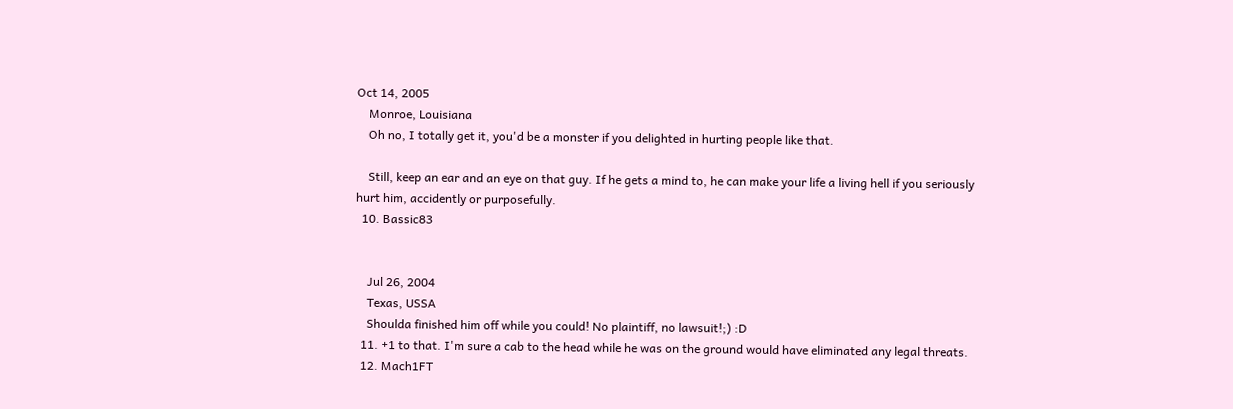Oct 14, 2005
    Monroe, Louisiana
    Oh no, I totally get it, you'd be a monster if you delighted in hurting people like that.

    Still, keep an ear and an eye on that guy. If he gets a mind to, he can make your life a living hell if you seriously hurt him, accidently or purposefully.
  10. Bassic83


    Jul 26, 2004
    Texas, USSA
    Shoulda finished him off while you could! No plaintiff, no lawsuit!;) :D
  11. +1 to that. I'm sure a cab to the head while he was on the ground would have eliminated any legal threats.
  12. Mach1FT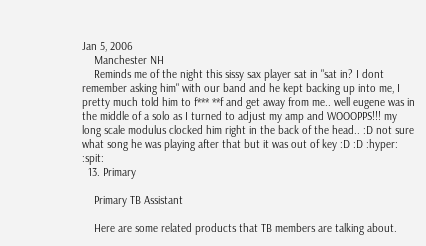Jan 5, 2006
    Manchester NH
    Reminds me of the night this sissy sax player sat in "sat in? I dont remember asking him" with our band and he kept backing up into me, I pretty much told him to f*** **f and get away from me.. well eugene was in the middle of a solo as I turned to adjust my amp and WOOOPPS!!! my long scale modulus clocked him right in the back of the head.. :D not sure what song he was playing after that but it was out of key :D :D :hyper: :spit:
  13. Primary

    Primary TB Assistant

    Here are some related products that TB members are talking about.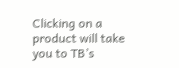Clicking on a product will take you to TB’s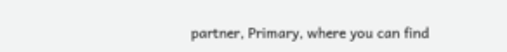partner, Primary, where you can find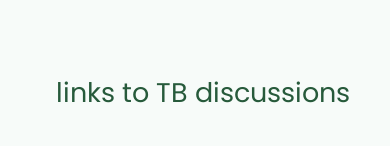links to TB discussions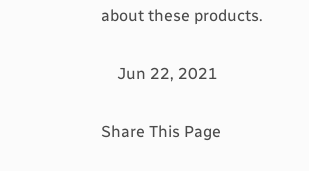about these products.

    Jun 22, 2021

Share This Page